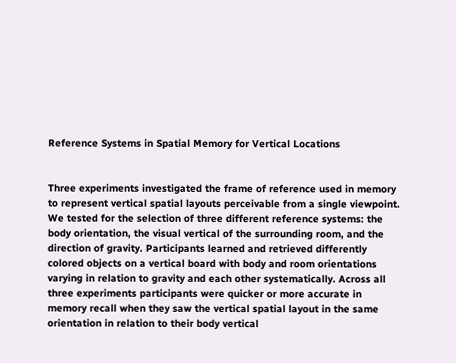Reference Systems in Spatial Memory for Vertical Locations


Three experiments investigated the frame of reference used in memory to represent vertical spatial layouts perceivable from a single viewpoint. We tested for the selection of three different reference systems: the body orientation, the visual vertical of the surrounding room, and the direction of gravity. Participants learned and retrieved differently colored objects on a vertical board with body and room orientations varying in relation to gravity and each other systematically. Across all three experiments participants were quicker or more accurate in memory recall when they saw the vertical spatial layout in the same orientation in relation to their body vertical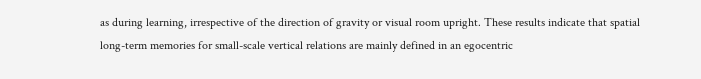as during learning, irrespective of the direction of gravity or visual room upright. These results indicate that spatial long-term memories for small-scale vertical relations are mainly defined in an egocentric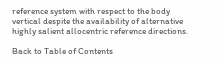reference system with respect to the body vertical despite the availability of alternative highly salient allocentric reference directions.

Back to Table of Contents